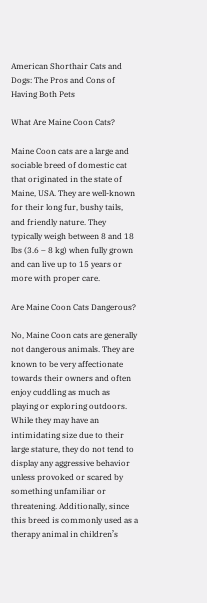American Shorthair Cats and Dogs: The Pros and Cons of Having Both Pets

What Are Maine Coon Cats?

Maine Coon cats are a large and sociable breed of domestic cat that originated in the state of Maine, USA. They are well-known for their long fur, bushy tails, and friendly nature. They typically weigh between 8 and 18 lbs (3.6 – 8 kg) when fully grown and can live up to 15 years or more with proper care.

Are Maine Coon Cats Dangerous?

No, Maine Coon cats are generally not dangerous animals. They are known to be very affectionate towards their owners and often enjoy cuddling as much as playing or exploring outdoors. While they may have an intimidating size due to their large stature, they do not tend to display any aggressive behavior unless provoked or scared by something unfamiliar or threatening. Additionally, since this breed is commonly used as a therapy animal in children’s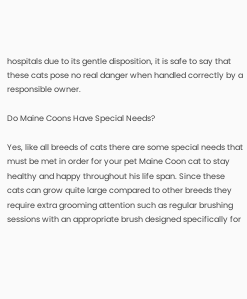hospitals due to its gentle disposition, it is safe to say that these cats pose no real danger when handled correctly by a responsible owner.

Do Maine Coons Have Special Needs?

Yes, like all breeds of cats there are some special needs that must be met in order for your pet Maine Coon cat to stay healthy and happy throughout his life span. Since these cats can grow quite large compared to other breeds they require extra grooming attention such as regular brushing sessions with an appropriate brush designed specifically for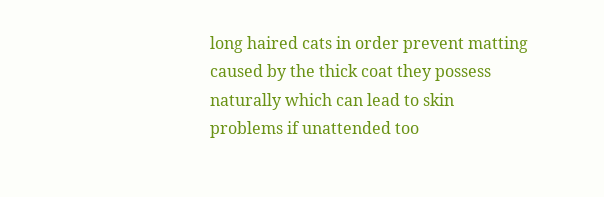long haired cats in order prevent matting caused by the thick coat they possess naturally which can lead to skin problems if unattended too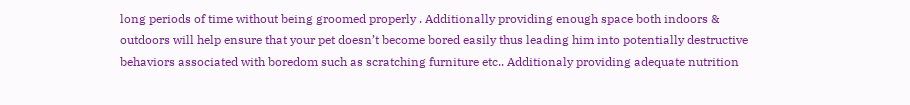long periods of time without being groomed properly . Additionally providing enough space both indoors & outdoors will help ensure that your pet doesn’t become bored easily thus leading him into potentially destructive behaviors associated with boredom such as scratching furniture etc.. Additionaly providing adequate nutrition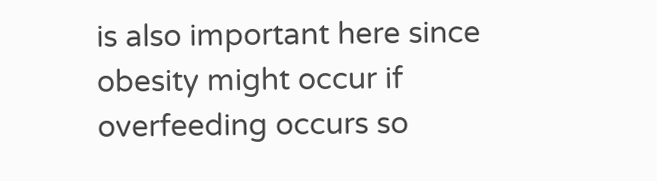is also important here since obesity might occur if overfeeding occurs so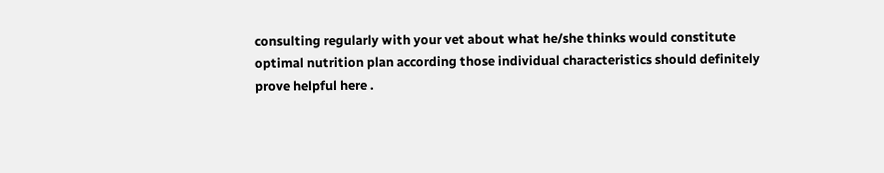consulting regularly with your vet about what he/she thinks would constitute optimal nutrition plan according those individual characteristics should definitely prove helpful here .